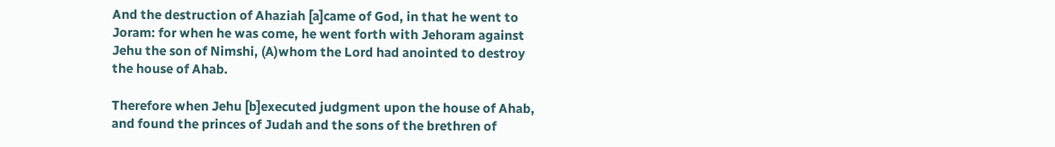And the destruction of Ahaziah [a]came of God, in that he went to Joram: for when he was come, he went forth with Jehoram against Jehu the son of Nimshi, (A)whom the Lord had anointed to destroy the house of Ahab.

Therefore when Jehu [b]executed judgment upon the house of Ahab, and found the princes of Judah and the sons of the brethren of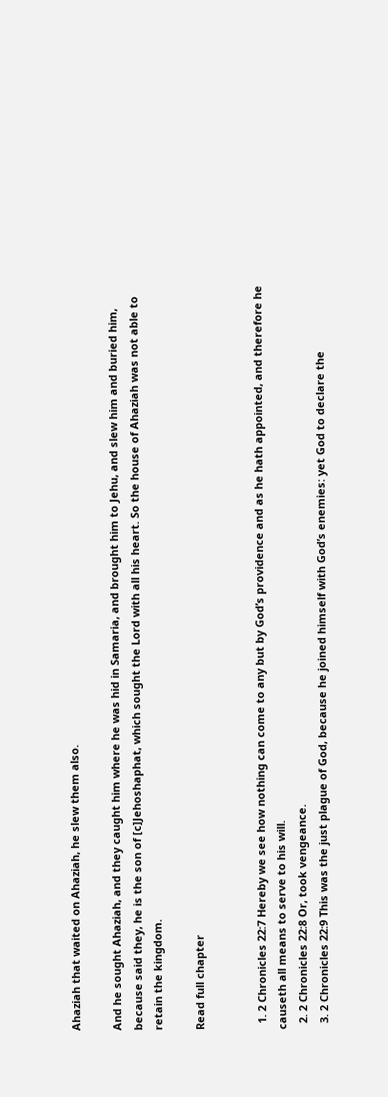Ahaziah that waited on Ahaziah, he slew them also.

And he sought Ahaziah, and they caught him where he was hid in Samaria, and brought him to Jehu, and slew him and buried him, because said they, he is the son of [c]Jehoshaphat, which sought the Lord with all his heart. So the house of Ahaziah was not able to retain the kingdom.

Read full chapter


  1. 2 Chronicles 22:7 Hereby we see how nothing can come to any but by God’s providence and as he hath appointed, and therefore he causeth all means to serve to his will.
  2. 2 Chronicles 22:8 Or, took vengeance.
  3. 2 Chronicles 22:9 This was the just plague of God, because he joined himself with God’s enemies: yet God to declare the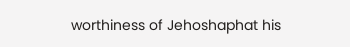worthiness of Jehoshaphat his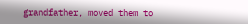grandfather, moved them to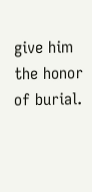give him the honor of burial.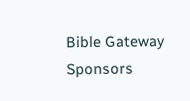Bible Gateway Sponsors